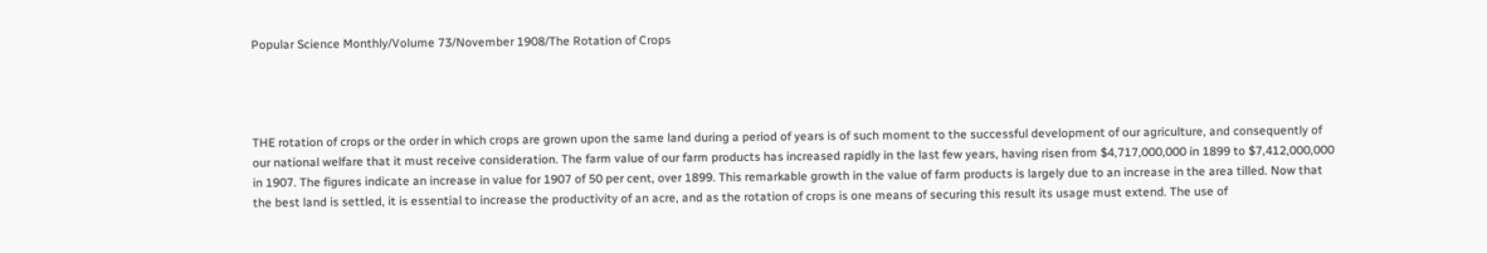Popular Science Monthly/Volume 73/November 1908/The Rotation of Crops




THE rotation of crops or the order in which crops are grown upon the same land during a period of years is of such moment to the successful development of our agriculture, and consequently of our national welfare that it must receive consideration. The farm value of our farm products has increased rapidly in the last few years, having risen from $4,717,000,000 in 1899 to $7,412,000,000 in 1907. The figures indicate an increase in value for 1907 of 50 per cent, over 1899. This remarkable growth in the value of farm products is largely due to an increase in the area tilled. Now that the best land is settled, it is essential to increase the productivity of an acre, and as the rotation of crops is one means of securing this result its usage must extend. The use of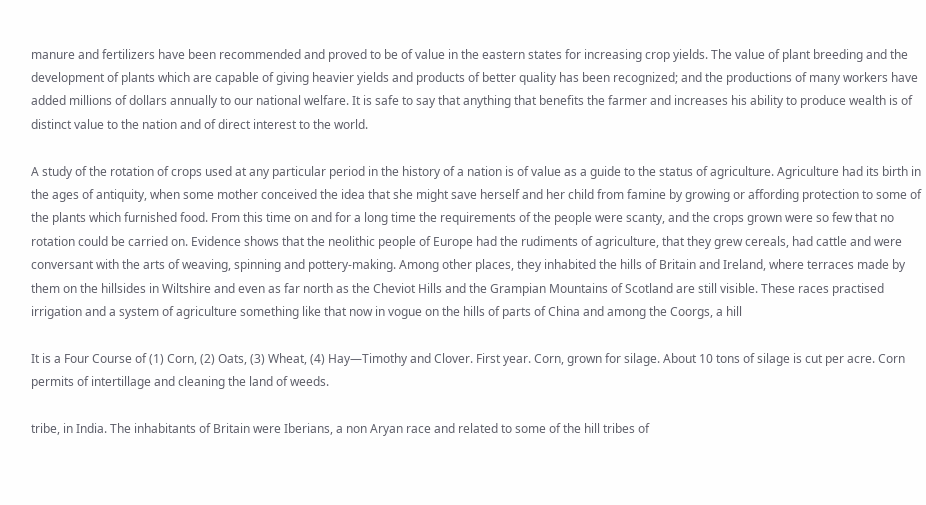manure and fertilizers have been recommended and proved to be of value in the eastern states for increasing crop yields. The value of plant breeding and the development of plants which are capable of giving heavier yields and products of better quality has been recognized; and the productions of many workers have added millions of dollars annually to our national welfare. It is safe to say that anything that benefits the farmer and increases his ability to produce wealth is of distinct value to the nation and of direct interest to the world.

A study of the rotation of crops used at any particular period in the history of a nation is of value as a guide to the status of agriculture. Agriculture had its birth in the ages of antiquity, when some mother conceived the idea that she might save herself and her child from famine by growing or affording protection to some of the plants which furnished food. From this time on and for a long time the requirements of the people were scanty, and the crops grown were so few that no rotation could be carried on. Evidence shows that the neolithic people of Europe had the rudiments of agriculture, that they grew cereals, had cattle and were conversant with the arts of weaving, spinning and pottery-making. Among other places, they inhabited the hills of Britain and Ireland, where terraces made by them on the hillsides in Wiltshire and even as far north as the Cheviot Hills and the Grampian Mountains of Scotland are still visible. These races practised irrigation and a system of agriculture something like that now in vogue on the hills of parts of China and among the Coorgs, a hill

It is a Four Course of (1) Corn, (2) Oats, (3) Wheat, (4) Hay—Timothy and Clover. First year. Corn, grown for silage. About 10 tons of silage is cut per acre. Corn permits of intertillage and cleaning the land of weeds.

tribe, in India. The inhabitants of Britain were Iberians, a non Aryan race and related to some of the hill tribes of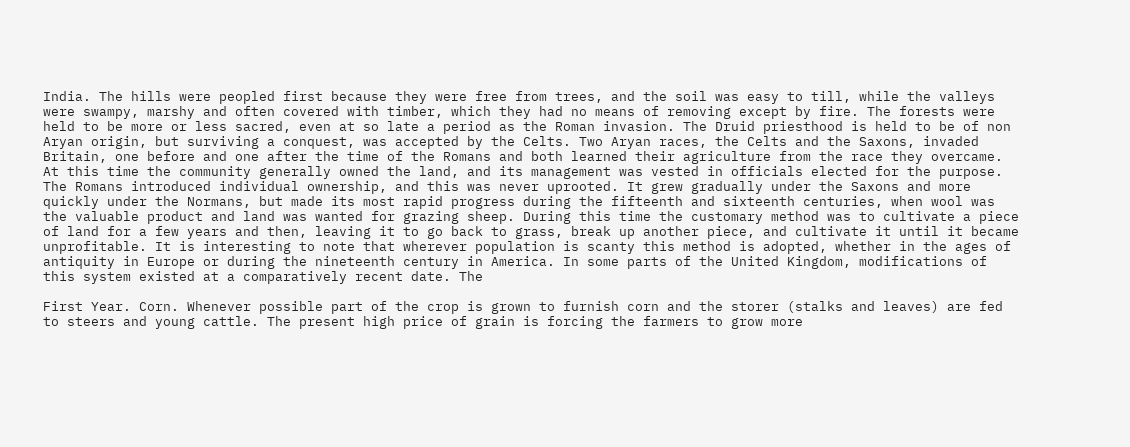India. The hills were peopled first because they were free from trees, and the soil was easy to till, while the valleys were swampy, marshy and often covered with timber, which they had no means of removing except by fire. The forests were held to be more or less sacred, even at so late a period as the Roman invasion. The Druid priesthood is held to be of non Aryan origin, but surviving a conquest, was accepted by the Celts. Two Aryan races, the Celts and the Saxons, invaded Britain, one before and one after the time of the Romans and both learned their agriculture from the race they overcame. At this time the community generally owned the land, and its management was vested in officials elected for the purpose. The Romans introduced individual ownership, and this was never uprooted. It grew gradually under the Saxons and more quickly under the Normans, but made its most rapid progress during the fifteenth and sixteenth centuries, when wool was the valuable product and land was wanted for grazing sheep. During this time the customary method was to cultivate a piece of land for a few years and then, leaving it to go back to grass, break up another piece, and cultivate it until it became unprofitable. It is interesting to note that wherever population is scanty this method is adopted, whether in the ages of antiquity in Europe or during the nineteenth century in America. In some parts of the United Kingdom, modifications of this system existed at a comparatively recent date. The

First Year. Corn. Whenever possible part of the crop is grown to furnish corn and the storer (stalks and leaves) are fed to steers and young cattle. The present high price of grain is forcing the farmers to grow more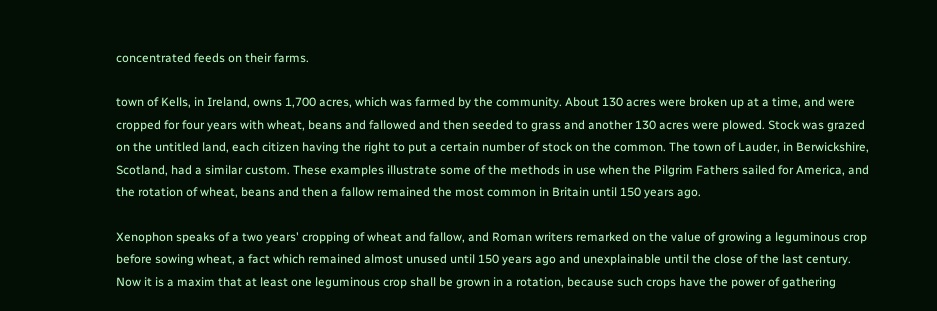concentrated feeds on their farms.

town of Kells, in Ireland, owns 1,700 acres, which was farmed by the community. About 130 acres were broken up at a time, and were cropped for four years with wheat, beans and fallowed and then seeded to grass and another 130 acres were plowed. Stock was grazed on the untitled land, each citizen having the right to put a certain number of stock on the common. The town of Lauder, in Berwickshire, Scotland, had a similar custom. These examples illustrate some of the methods in use when the Pilgrim Fathers sailed for America, and the rotation of wheat, beans and then a fallow remained the most common in Britain until 150 years ago.

Xenophon speaks of a two years' cropping of wheat and fallow, and Roman writers remarked on the value of growing a leguminous crop before sowing wheat, a fact which remained almost unused until 150 years ago and unexplainable until the close of the last century. Now it is a maxim that at least one leguminous crop shall be grown in a rotation, because such crops have the power of gathering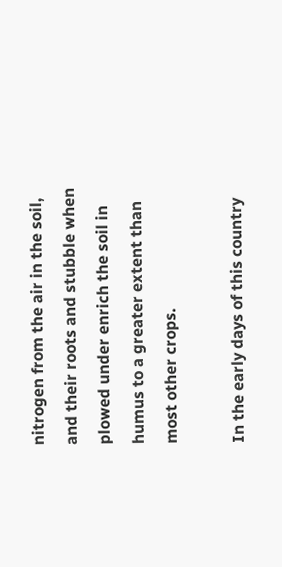nitrogen from the air in the soil, and their roots and stubble when plowed under enrich the soil in humus to a greater extent than most other crops.

In the early days of this country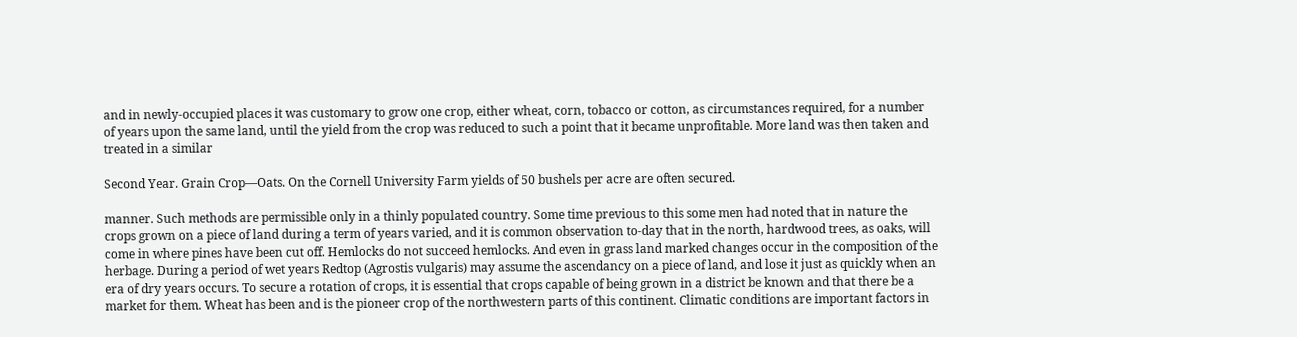and in newly-occupied places it was customary to grow one crop, either wheat, corn, tobacco or cotton, as circumstances required, for a number of years upon the same land, until the yield from the crop was reduced to such a point that it became unprofitable. More land was then taken and treated in a similar

Second Year. Grain Crop—Oats. On the Cornell University Farm yields of 50 bushels per acre are often secured.

manner. Such methods are permissible only in a thinly populated country. Some time previous to this some men had noted that in nature the crops grown on a piece of land during a term of years varied, and it is common observation to-day that in the north, hardwood trees, as oaks, will come in where pines have been cut off. Hemlocks do not succeed hemlocks. And even in grass land marked changes occur in the composition of the herbage. During a period of wet years Redtop (Agrostis vulgaris) may assume the ascendancy on a piece of land, and lose it just as quickly when an era of dry years occurs. To secure a rotation of crops, it is essential that crops capable of being grown in a district be known and that there be a market for them. Wheat has been and is the pioneer crop of the northwestern parts of this continent. Climatic conditions are important factors in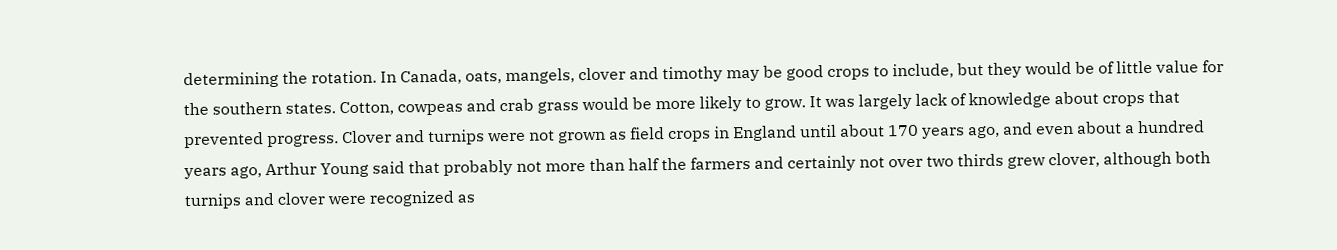determining the rotation. In Canada, oats, mangels, clover and timothy may be good crops to include, but they would be of little value for the southern states. Cotton, cowpeas and crab grass would be more likely to grow. It was largely lack of knowledge about crops that prevented progress. Clover and turnips were not grown as field crops in England until about 170 years ago, and even about a hundred years ago, Arthur Young said that probably not more than half the farmers and certainly not over two thirds grew clover, although both turnips and clover were recognized as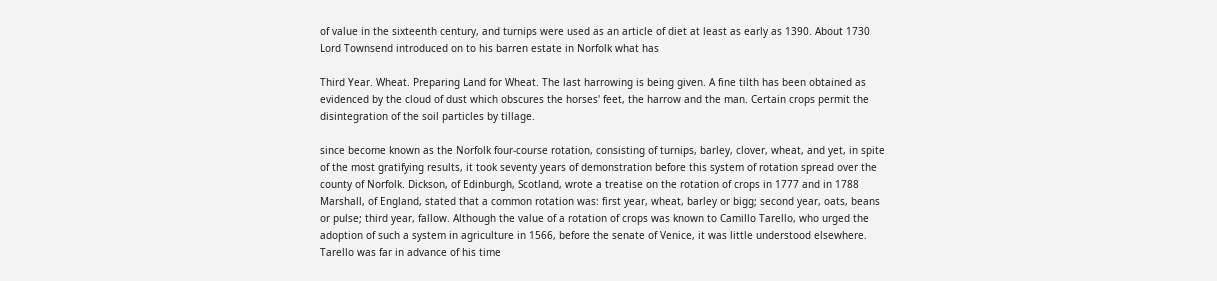of value in the sixteenth century, and turnips were used as an article of diet at least as early as 1390. About 1730 Lord Townsend introduced on to his barren estate in Norfolk what has

Third Year. Wheat. Preparing Land for Wheat. The last harrowing is being given. A fine tilth has been obtained as evidenced by the cloud of dust which obscures the horses' feet, the harrow and the man. Certain crops permit the disintegration of the soil particles by tillage.

since become known as the Norfolk four-course rotation, consisting of turnips, barley, clover, wheat, and yet, in spite of the most gratifying results, it took seventy years of demonstration before this system of rotation spread over the county of Norfolk. Dickson, of Edinburgh, Scotland, wrote a treatise on the rotation of crops in 1777 and in 1788 Marshall, of England, stated that a common rotation was: first year, wheat, barley or bigg; second year, oats, beans or pulse; third year, fallow. Although the value of a rotation of crops was known to Camillo Tarello, who urged the adoption of such a system in agriculture in 1566, before the senate of Venice, it was little understood elsewhere. Tarello was far in advance of his time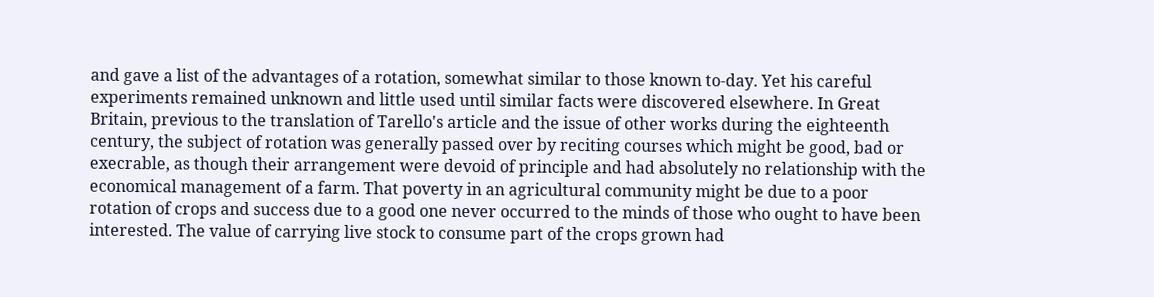and gave a list of the advantages of a rotation, somewhat similar to those known to-day. Yet his careful experiments remained unknown and little used until similar facts were discovered elsewhere. In Great Britain, previous to the translation of Tarello's article and the issue of other works during the eighteenth century, the subject of rotation was generally passed over by reciting courses which might be good, bad or execrable, as though their arrangement were devoid of principle and had absolutely no relationship with the economical management of a farm. That poverty in an agricultural community might be due to a poor rotation of crops and success due to a good one never occurred to the minds of those who ought to have been interested. The value of carrying live stock to consume part of the crops grown had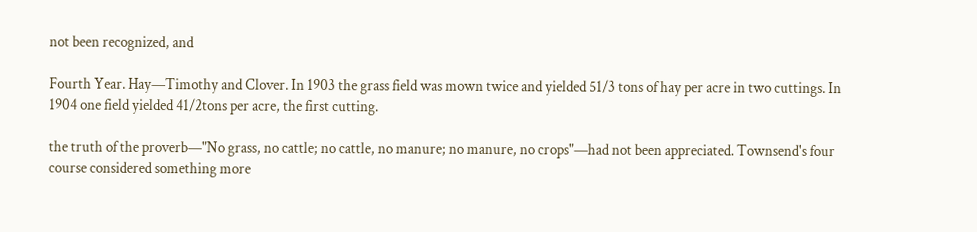not been recognized, and

Fourth Year. Hay—Timothy and Clover. In 1903 the grass field was mown twice and yielded 51/3 tons of hay per acre in two cuttings. In 1904 one field yielded 41/2tons per acre, the first cutting.

the truth of the proverb—"No grass, no cattle; no cattle, no manure; no manure, no crops"—had not been appreciated. Townsend's four course considered something more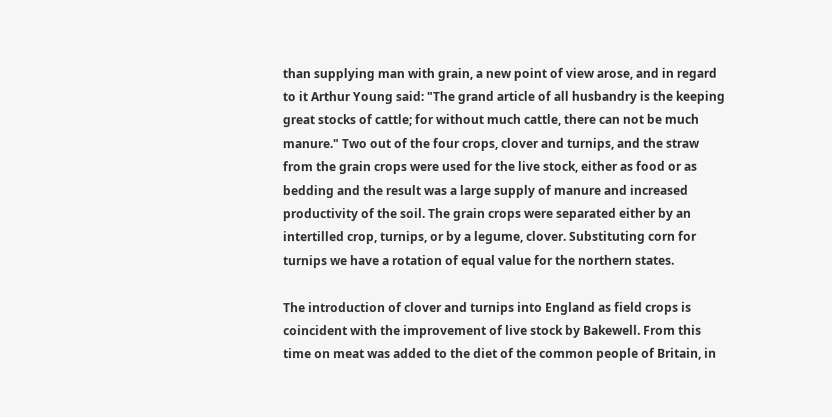than supplying man with grain, a new point of view arose, and in regard to it Arthur Young said: "The grand article of all husbandry is the keeping great stocks of cattle; for without much cattle, there can not be much manure." Two out of the four crops, clover and turnips, and the straw from the grain crops were used for the live stock, either as food or as bedding and the result was a large supply of manure and increased productivity of the soil. The grain crops were separated either by an intertilled crop, turnips, or by a legume, clover. Substituting corn for turnips we have a rotation of equal value for the northern states.

The introduction of clover and turnips into England as field crops is coincident with the improvement of live stock by Bakewell. From this time on meat was added to the diet of the common people of Britain, in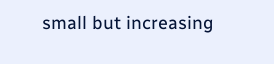small but increasing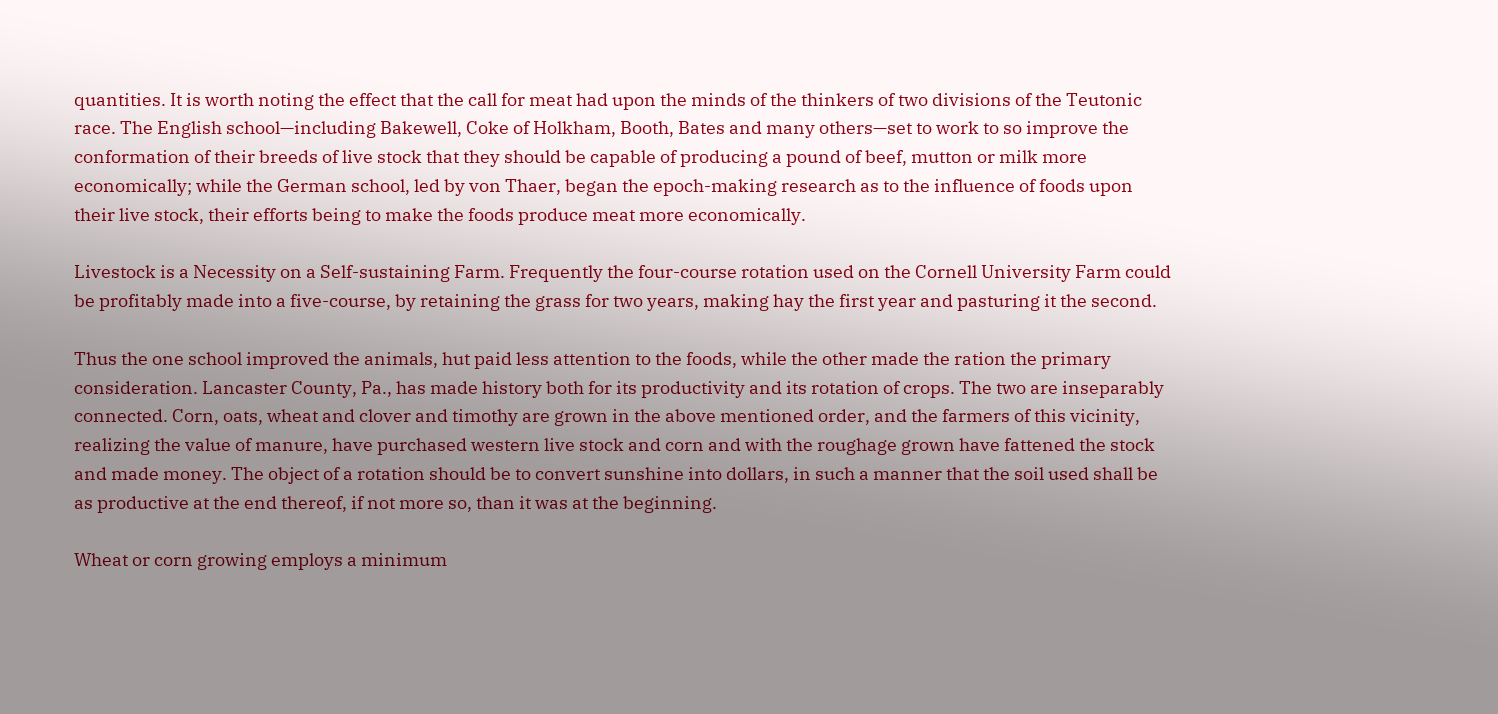quantities. It is worth noting the effect that the call for meat had upon the minds of the thinkers of two divisions of the Teutonic race. The English school—including Bakewell, Coke of Holkham, Booth, Bates and many others—set to work to so improve the conformation of their breeds of live stock that they should be capable of producing a pound of beef, mutton or milk more economically; while the German school, led by von Thaer, began the epoch-making research as to the influence of foods upon their live stock, their efforts being to make the foods produce meat more economically.

Livestock is a Necessity on a Self-sustaining Farm. Frequently the four-course rotation used on the Cornell University Farm could be profitably made into a five-course, by retaining the grass for two years, making hay the first year and pasturing it the second.

Thus the one school improved the animals, hut paid less attention to the foods, while the other made the ration the primary consideration. Lancaster County, Pa., has made history both for its productivity and its rotation of crops. The two are inseparably connected. Corn, oats, wheat and clover and timothy are grown in the above mentioned order, and the farmers of this vicinity, realizing the value of manure, have purchased western live stock and corn and with the roughage grown have fattened the stock and made money. The object of a rotation should be to convert sunshine into dollars, in such a manner that the soil used shall be as productive at the end thereof, if not more so, than it was at the beginning.

Wheat or corn growing employs a minimum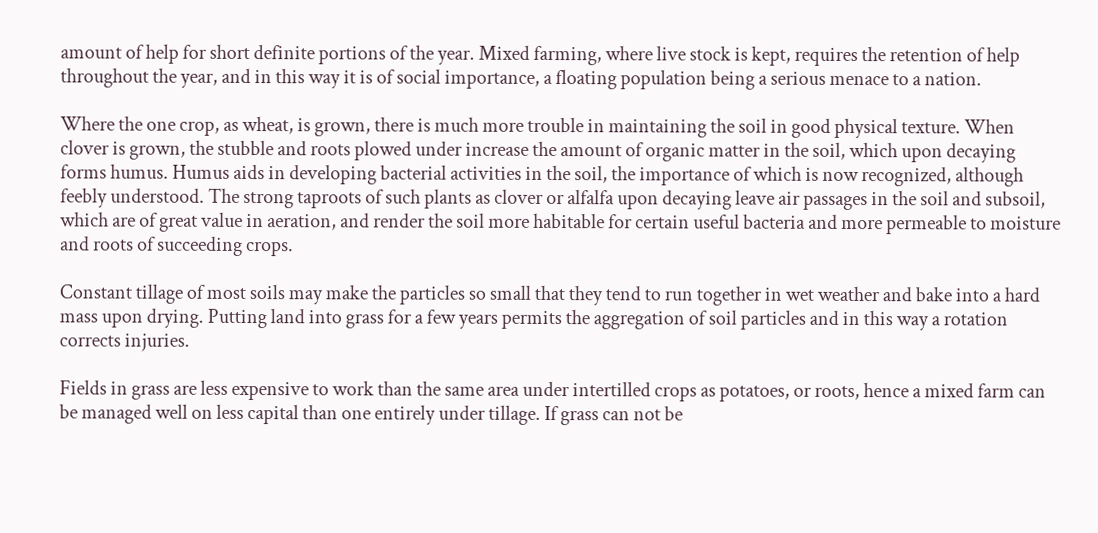amount of help for short definite portions of the year. Mixed farming, where live stock is kept, requires the retention of help throughout the year, and in this way it is of social importance, a floating population being a serious menace to a nation.

Where the one crop, as wheat, is grown, there is much more trouble in maintaining the soil in good physical texture. When clover is grown, the stubble and roots plowed under increase the amount of organic matter in the soil, which upon decaying forms humus. Humus aids in developing bacterial activities in the soil, the importance of which is now recognized, although feebly understood. The strong taproots of such plants as clover or alfalfa upon decaying leave air passages in the soil and subsoil, which are of great value in aeration, and render the soil more habitable for certain useful bacteria and more permeable to moisture and roots of succeeding crops.

Constant tillage of most soils may make the particles so small that they tend to run together in wet weather and bake into a hard mass upon drying. Putting land into grass for a few years permits the aggregation of soil particles and in this way a rotation corrects injuries.

Fields in grass are less expensive to work than the same area under intertilled crops as potatoes, or roots, hence a mixed farm can be managed well on less capital than one entirely under tillage. If grass can not be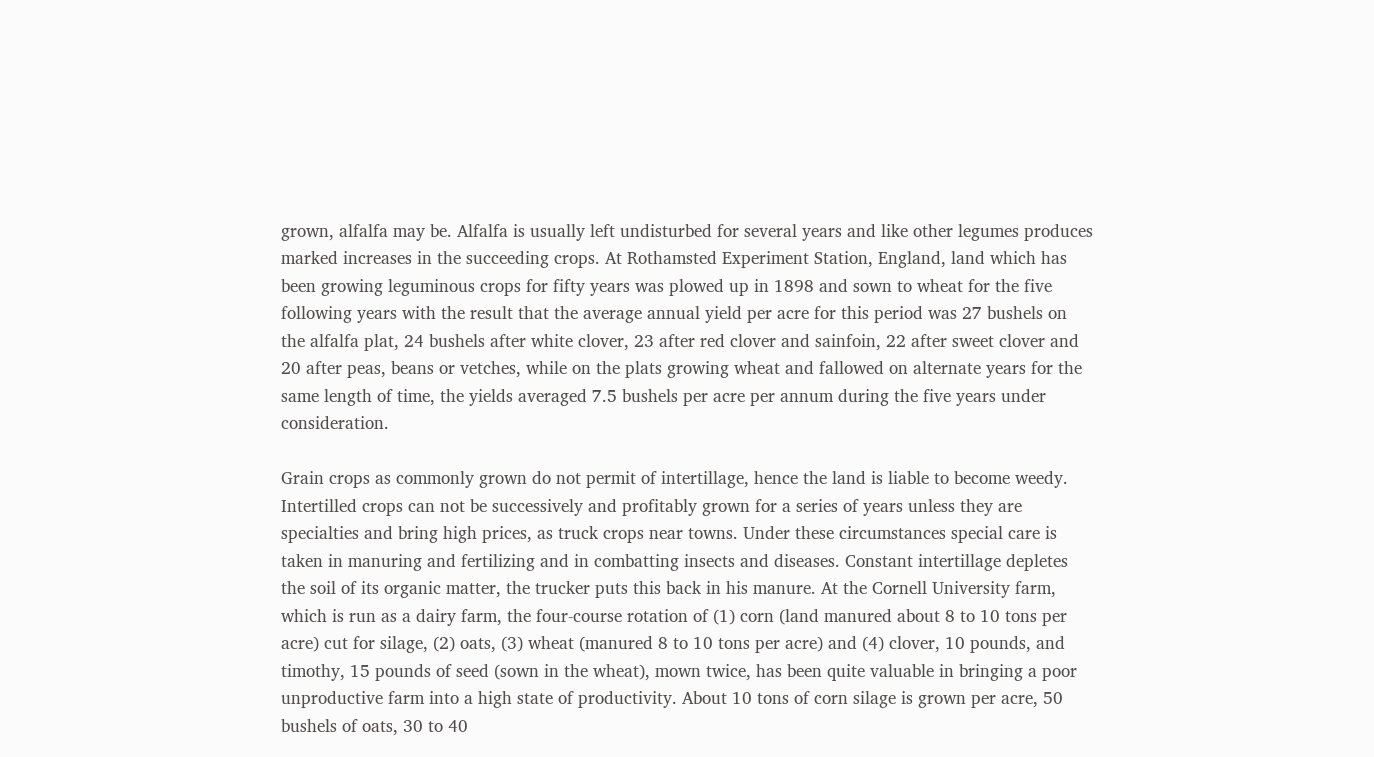grown, alfalfa may be. Alfalfa is usually left undisturbed for several years and like other legumes produces marked increases in the succeeding crops. At Rothamsted Experiment Station, England, land which has been growing leguminous crops for fifty years was plowed up in 1898 and sown to wheat for the five following years with the result that the average annual yield per acre for this period was 27 bushels on the alfalfa plat, 24 bushels after white clover, 23 after red clover and sainfoin, 22 after sweet clover and 20 after peas, beans or vetches, while on the plats growing wheat and fallowed on alternate years for the same length of time, the yields averaged 7.5 bushels per acre per annum during the five years under consideration.

Grain crops as commonly grown do not permit of intertillage, hence the land is liable to become weedy. Intertilled crops can not be successively and profitably grown for a series of years unless they are specialties and bring high prices, as truck crops near towns. Under these circumstances special care is taken in manuring and fertilizing and in combatting insects and diseases. Constant intertillage depletes the soil of its organic matter, the trucker puts this back in his manure. At the Cornell University farm, which is run as a dairy farm, the four-course rotation of (1) corn (land manured about 8 to 10 tons per acre) cut for silage, (2) oats, (3) wheat (manured 8 to 10 tons per acre) and (4) clover, 10 pounds, and timothy, 15 pounds of seed (sown in the wheat), mown twice, has been quite valuable in bringing a poor unproductive farm into a high state of productivity. About 10 tons of corn silage is grown per acre, 50 bushels of oats, 30 to 40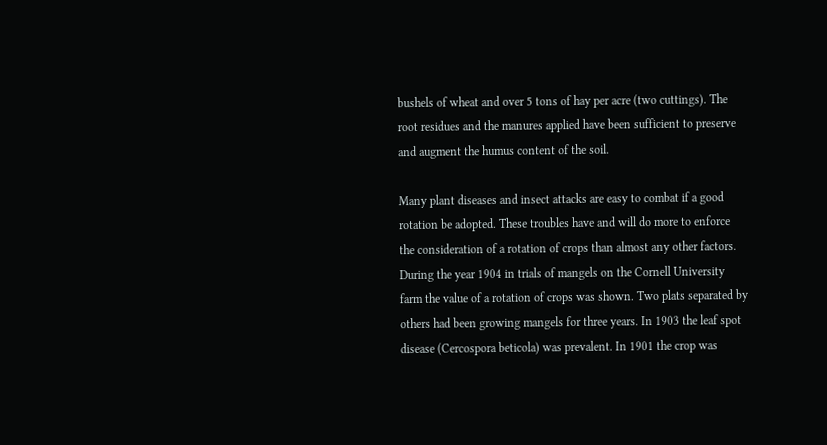bushels of wheat and over 5 tons of hay per acre (two cuttings). The root residues and the manures applied have been sufficient to preserve and augment the humus content of the soil.

Many plant diseases and insect attacks are easy to combat if a good rotation be adopted. These troubles have and will do more to enforce the consideration of a rotation of crops than almost any other factors. During the year 1904 in trials of mangels on the Cornell University farm the value of a rotation of crops was shown. Two plats separated by others had been growing mangels for three years. In 1903 the leaf spot disease (Cercospora beticola) was prevalent. In 1901 the crop was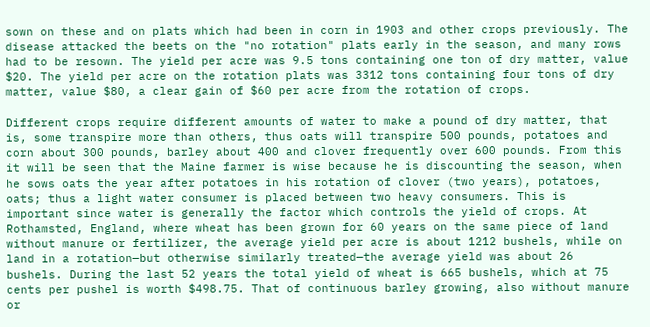sown on these and on plats which had been in corn in 1903 and other crops previously. The disease attacked the beets on the "no rotation" plats early in the season, and many rows had to be resown. The yield per acre was 9.5 tons containing one ton of dry matter, value $20. The yield per acre on the rotation plats was 3312 tons containing four tons of dry matter, value $80, a clear gain of $60 per acre from the rotation of crops.

Different crops require different amounts of water to make a pound of dry matter, that is, some transpire more than others, thus oats will transpire 500 pounds, potatoes and corn about 300 pounds, barley about 400 and clover frequently over 600 pounds. From this it will be seen that the Maine farmer is wise because he is discounting the season, when he sows oats the year after potatoes in his rotation of clover (two years), potatoes, oats; thus a light water consumer is placed between two heavy consumers. This is important since water is generally the factor which controls the yield of crops. At Rothamsted, England, where wheat has been grown for 60 years on the same piece of land without manure or fertilizer, the average yield per acre is about 1212 bushels, while on land in a rotation—but otherwise similarly treated—the average yield was about 26 bushels. During the last 52 years the total yield of wheat is 665 bushels, which at 75 cents per pushel is worth $498.75. That of continuous barley growing, also without manure or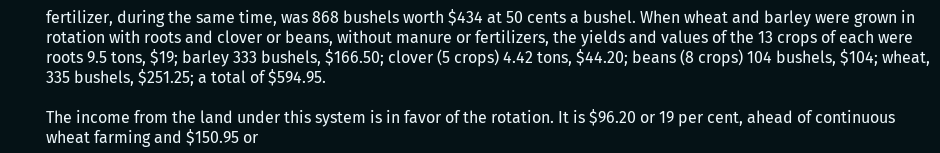fertilizer, during the same time, was 868 bushels worth $434 at 50 cents a bushel. When wheat and barley were grown in rotation with roots and clover or beans, without manure or fertilizers, the yields and values of the 13 crops of each were roots 9.5 tons, $19; barley 333 bushels, $166.50; clover (5 crops) 4.42 tons, $44.20; beans (8 crops) 104 bushels, $104; wheat, 335 bushels, $251.25; a total of $594.95.

The income from the land under this system is in favor of the rotation. It is $96.20 or 19 per cent, ahead of continuous wheat farming and $150.95 or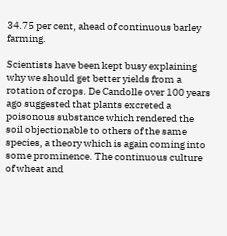34.75 per cent, ahead of continuous barley farming.

Scientists have been kept busy explaining why we should get better yields from a rotation of crops. De Candolle over 100 years ago suggested that plants excreted a poisonous substance which rendered the soil objectionable to others of the same species, a theory which is again coming into some prominence. The continuous culture of wheat and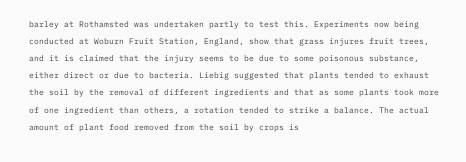barley at Rothamsted was undertaken partly to test this. Experiments now being conducted at Woburn Fruit Station, England, show that grass injures fruit trees, and it is claimed that the injury seems to be due to some poisonous substance, either direct or due to bacteria. Liebig suggested that plants tended to exhaust the soil by the removal of different ingredients and that as some plants took more of one ingredient than others, a rotation tended to strike a balance. The actual amount of plant food removed from the soil by crops is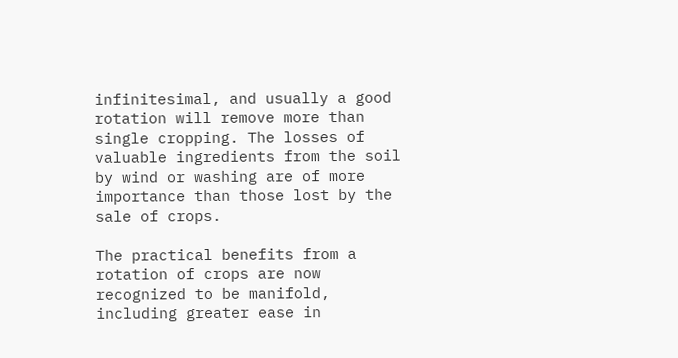infinitesimal, and usually a good rotation will remove more than single cropping. The losses of valuable ingredients from the soil by wind or washing are of more importance than those lost by the sale of crops.

The practical benefits from a rotation of crops are now recognized to be manifold, including greater ease in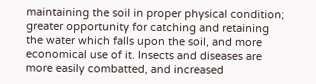maintaining the soil in proper physical condition; greater opportunity for catching and retaining the water which falls upon the soil, and more economical use of it. Insects and diseases are more easily combatted, and increased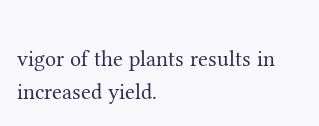vigor of the plants results in increased yield.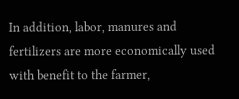In addition, labor, manures and fertilizers are more economically used with benefit to the farmer,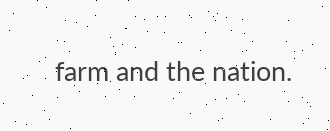farm and the nation.